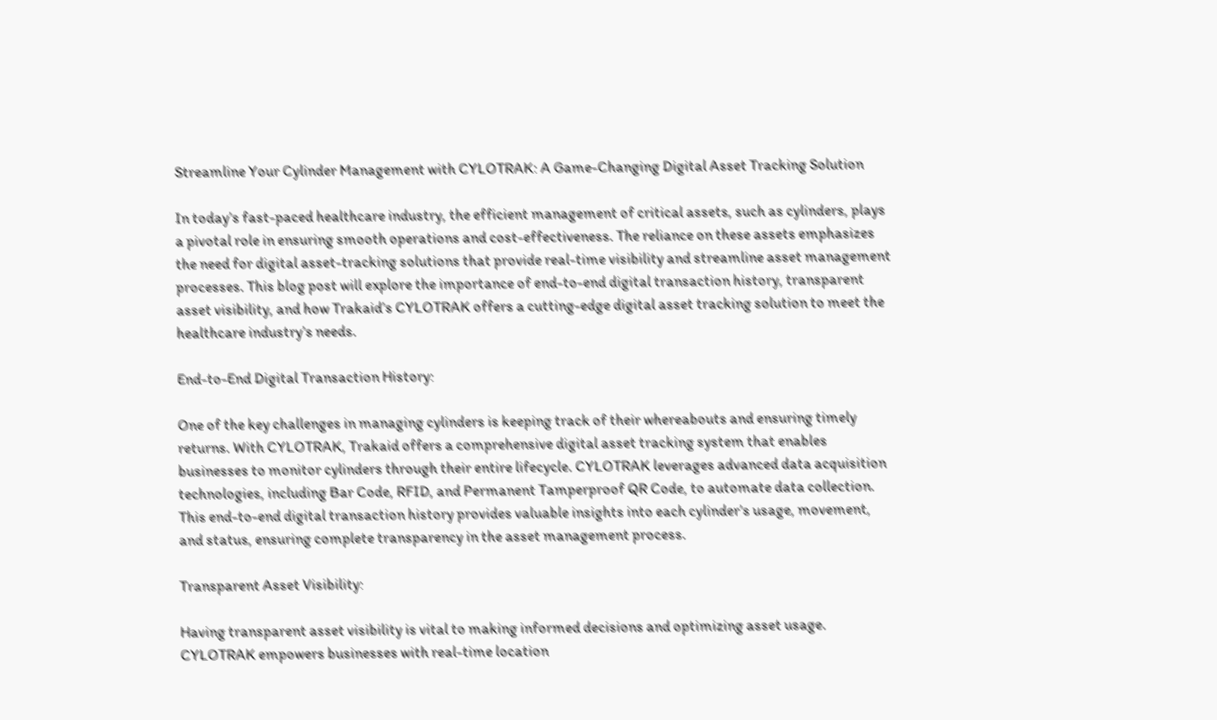Streamline Your Cylinder Management with CYLOTRAK: A Game-Changing Digital Asset Tracking Solution

In today’s fast-paced healthcare industry, the efficient management of critical assets, such as cylinders, plays a pivotal role in ensuring smooth operations and cost-effectiveness. The reliance on these assets emphasizes the need for digital asset-tracking solutions that provide real-time visibility and streamline asset management processes. This blog post will explore the importance of end-to-end digital transaction history, transparent asset visibility, and how Trakaid’s CYLOTRAK offers a cutting-edge digital asset tracking solution to meet the healthcare industry’s needs.

End-to-End Digital Transaction History:

One of the key challenges in managing cylinders is keeping track of their whereabouts and ensuring timely returns. With CYLOTRAK, Trakaid offers a comprehensive digital asset tracking system that enables businesses to monitor cylinders through their entire lifecycle. CYLOTRAK leverages advanced data acquisition technologies, including Bar Code, RFID, and Permanent Tamperproof QR Code, to automate data collection. This end-to-end digital transaction history provides valuable insights into each cylinder’s usage, movement, and status, ensuring complete transparency in the asset management process.

Transparent Asset Visibility:

Having transparent asset visibility is vital to making informed decisions and optimizing asset usage. CYLOTRAK empowers businesses with real-time location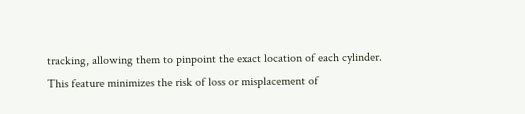tracking, allowing them to pinpoint the exact location of each cylinder. This feature minimizes the risk of loss or misplacement of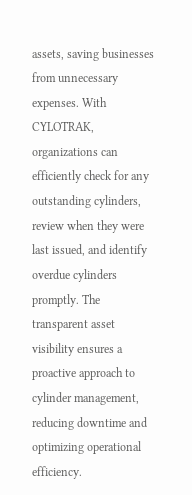assets, saving businesses from unnecessary expenses. With CYLOTRAK, organizations can efficiently check for any outstanding cylinders, review when they were last issued, and identify overdue cylinders promptly. The transparent asset visibility ensures a proactive approach to cylinder management, reducing downtime and optimizing operational efficiency.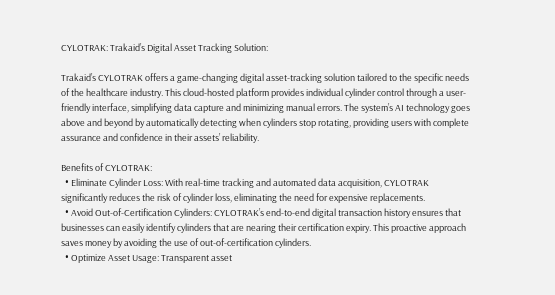CYLOTRAK: Trakaid’s Digital Asset Tracking Solution:

Trakaid’s CYLOTRAK offers a game-changing digital asset-tracking solution tailored to the specific needs of the healthcare industry. This cloud-hosted platform provides individual cylinder control through a user-friendly interface, simplifying data capture and minimizing manual errors. The system’s AI technology goes above and beyond by automatically detecting when cylinders stop rotating, providing users with complete assurance and confidence in their assets’ reliability.

Benefits of CYLOTRAK:
  • Eliminate Cylinder Loss: With real-time tracking and automated data acquisition, CYLOTRAK significantly reduces the risk of cylinder loss, eliminating the need for expensive replacements.
  • Avoid Out-of-Certification Cylinders: CYLOTRAK’s end-to-end digital transaction history ensures that businesses can easily identify cylinders that are nearing their certification expiry. This proactive approach saves money by avoiding the use of out-of-certification cylinders.
  • Optimize Asset Usage: Transparent asset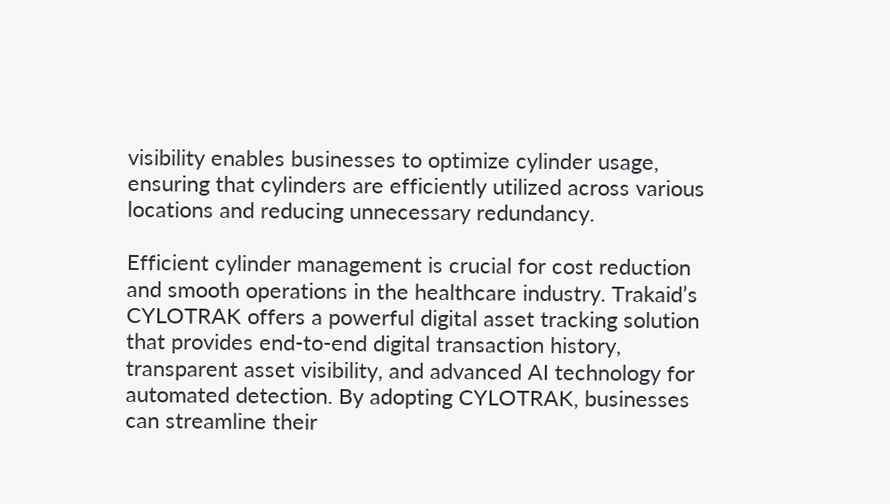visibility enables businesses to optimize cylinder usage, ensuring that cylinders are efficiently utilized across various locations and reducing unnecessary redundancy.

Efficient cylinder management is crucial for cost reduction and smooth operations in the healthcare industry. Trakaid’s CYLOTRAK offers a powerful digital asset tracking solution that provides end-to-end digital transaction history, transparent asset visibility, and advanced AI technology for automated detection. By adopting CYLOTRAK, businesses can streamline their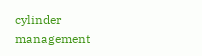cylinder management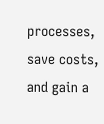processes, save costs, and gain a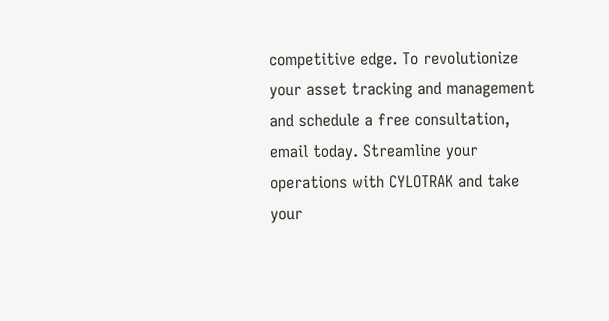competitive edge. To revolutionize your asset tracking and management and schedule a free consultation, email today. Streamline your operations with CYLOTRAK and take your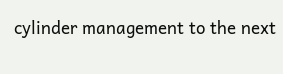cylinder management to the next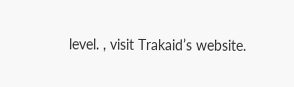level. , visit Trakaid’s website.